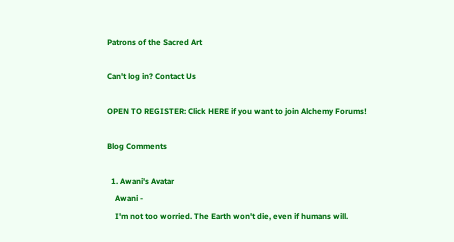Patrons of the Sacred Art

Can't log in? Contact Us

OPEN TO REGISTER: Click HERE if you want to join Alchemy Forums!

Blog Comments

  1. Awani's Avatar
    Awani -
    I'm not too worried. The Earth won't die, even if humans will.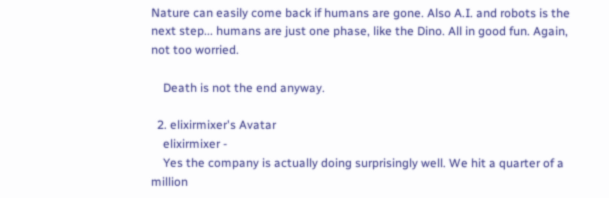Nature can easily come back if humans are gone. Also A.I. and robots is the next step... humans are just one phase, like the Dino. All in good fun. Again, not too worried.

    Death is not the end anyway.

  2. elixirmixer's Avatar
    elixirmixer -
    Yes the company is actually doing surprisingly well. We hit a quarter of a million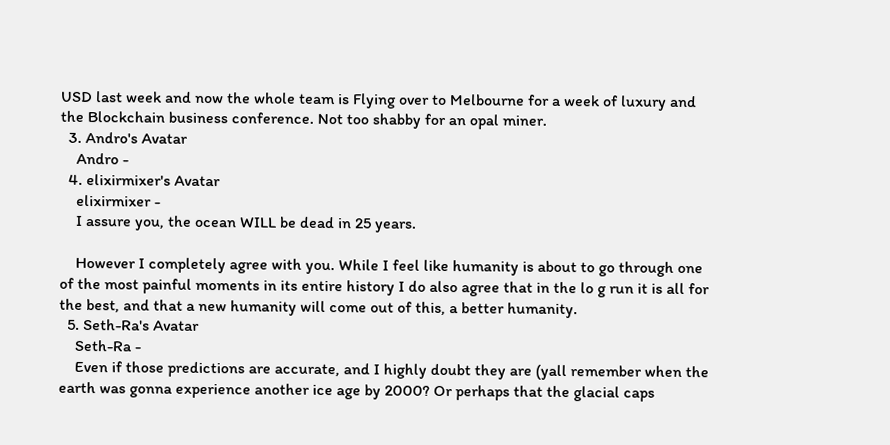USD last week and now the whole team is Flying over to Melbourne for a week of luxury and the Blockchain business conference. Not too shabby for an opal miner.
  3. Andro's Avatar
    Andro -
  4. elixirmixer's Avatar
    elixirmixer -
    I assure you, the ocean WILL be dead in 25 years.

    However I completely agree with you. While I feel like humanity is about to go through one of the most painful moments in its entire history I do also agree that in the lo g run it is all for the best, and that a new humanity will come out of this, a better humanity.
  5. Seth-Ra's Avatar
    Seth-Ra -
    Even if those predictions are accurate, and I highly doubt they are (yall remember when the earth was gonna experience another ice age by 2000? Or perhaps that the glacial caps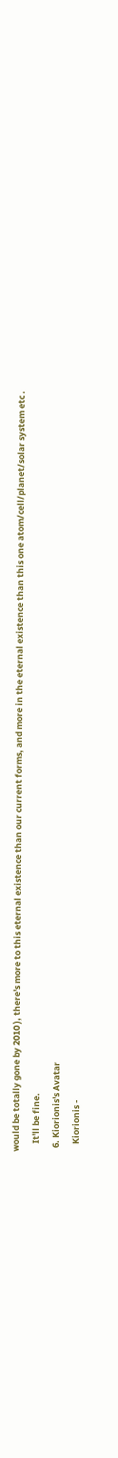would be totally gone by 2010 ), there's more to this eternal existence than our current forms, and more in the eternal existence than this one atom/cell/planet/solar system etc .
    It'll be fine.
  6. Kiorionis's Avatar
    Kiorionis -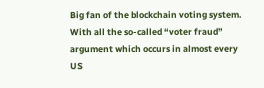Big fan of the blockchain voting system. With all the so-called “voter fraud” argument which occurs in almost every US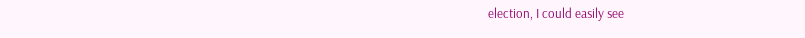election, I could easily see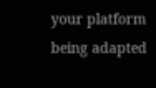your platform being adapted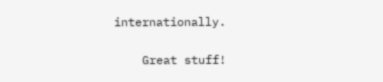internationally.

    Great stuff!